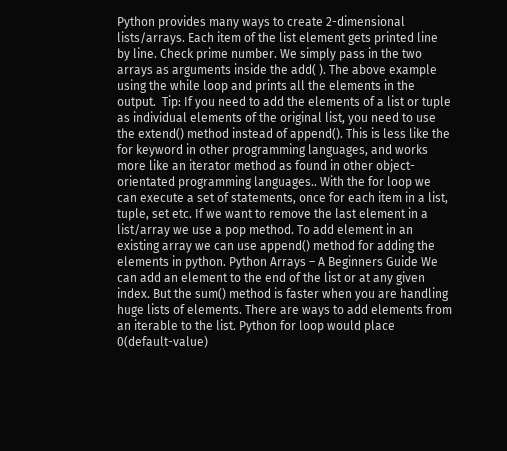Python provides many ways to create 2-dimensional lists/arrays. Each item of the list element gets printed line by line. Check prime number. We simply pass in the two arrays as arguments inside the add( ). The above example using the while loop and prints all the elements in the output.  Tip: If you need to add the elements of a list or tuple as individual elements of the original list, you need to use the extend() method instead of append(). This is less like the for keyword in other programming languages, and works more like an iterator method as found in other object-orientated programming languages.. With the for loop we can execute a set of statements, once for each item in a list, tuple, set etc. If we want to remove the last element in a list/array we use a pop method. To add element in an existing array we can use append() method for adding the elements in python. Python Arrays – A Beginners Guide We can add an element to the end of the list or at any given index. But the sum() method is faster when you are handling huge lists of elements. There are ways to add elements from an iterable to the list. Python for loop would place 0(default-value)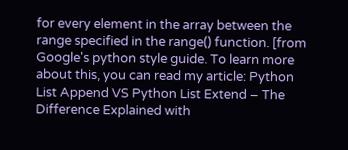for every element in the array between the range specified in the range() function. [from Google's python style guide. To learn more about this, you can read my article: Python List Append VS Python List Extend – The Difference Explained with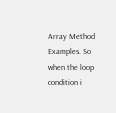Array Method Examples. So when the loop condition i